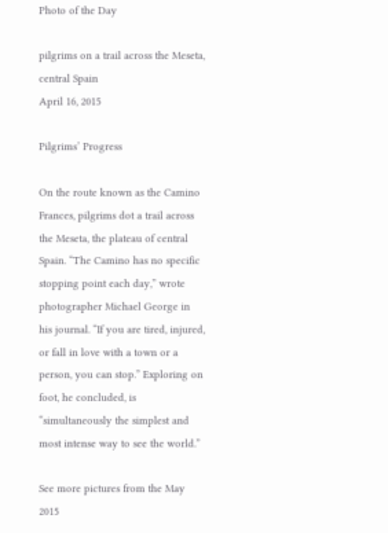Photo of the Day

pilgrims on a trail across the Meseta, central Spain
April 16, 2015

Pilgrims’ Progress

On the route known as the Camino Frances, pilgrims dot a trail across the Meseta, the plateau of central Spain. “The Camino has no specific stopping point each day,” wrote photographer Michael George in his journal. “If you are tired, injured, or fall in love with a town or a person, you can stop.” Exploring on foot, he concluded, is “simultaneously the simplest and most intense way to see the world.”

See more pictures from the May 2015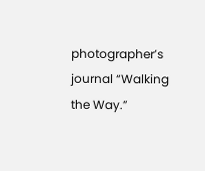photographer’s journal “Walking the Way.”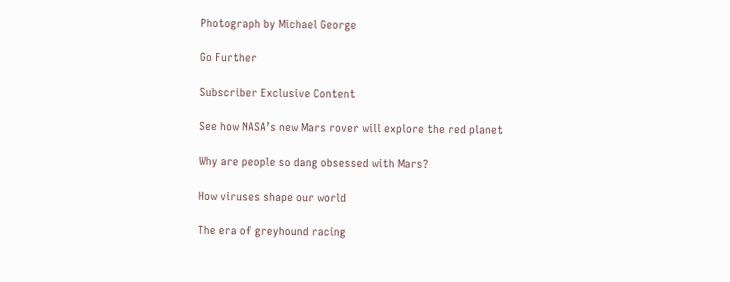Photograph by Michael George

Go Further

Subscriber Exclusive Content

See how NASA’s new Mars rover will explore the red planet

Why are people so dang obsessed with Mars?

How viruses shape our world

The era of greyhound racing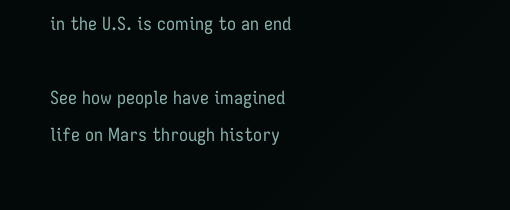in the U.S. is coming to an end

See how people have imagined life on Mars through history